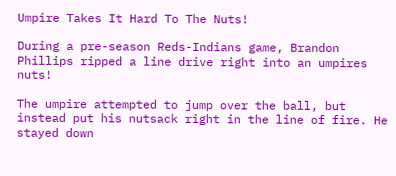Umpire Takes It Hard To The Nuts!

During a pre-season Reds-Indians game, Brandon Phillips ripped a line drive right into an umpires nuts!

The umpire attempted to jump over the ball, but instead put his nutsack right in the line of fire. He stayed down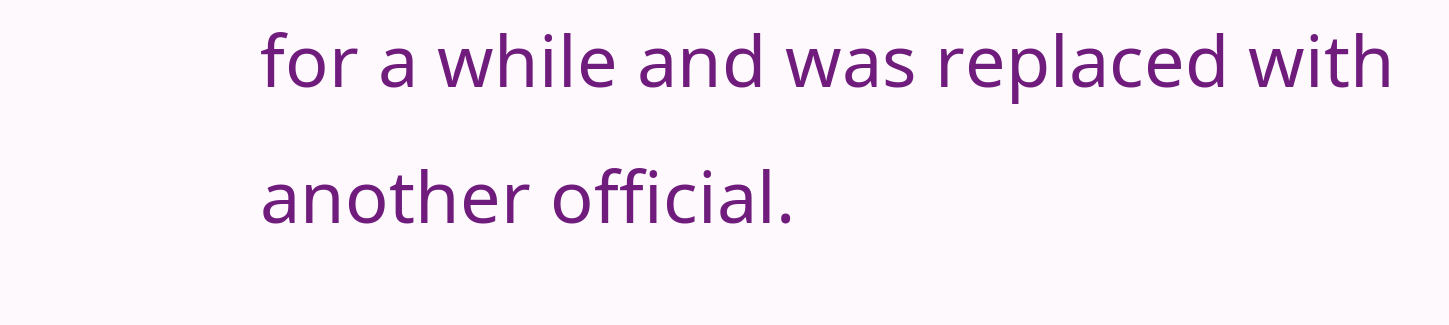for a while and was replaced with another official.